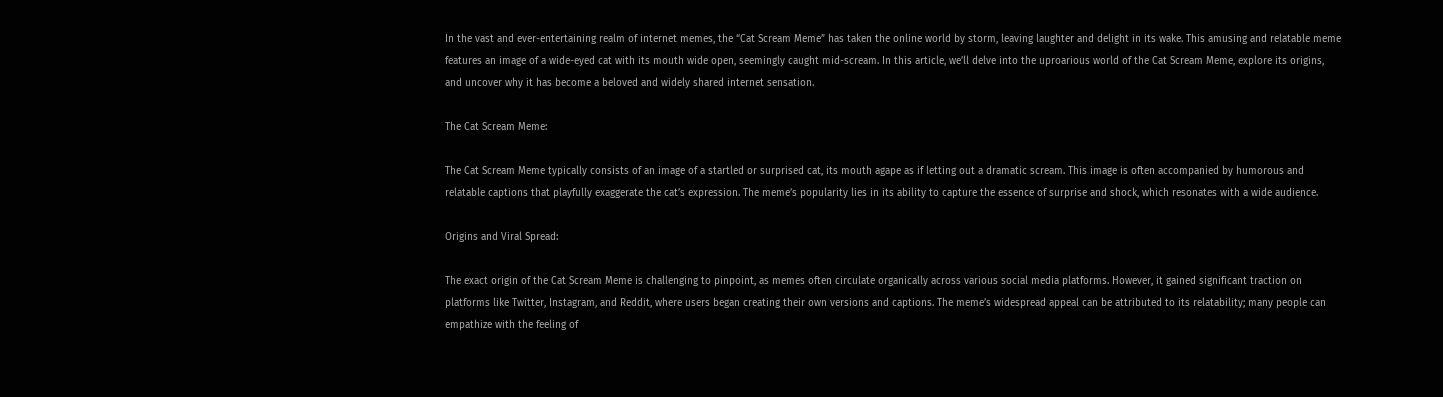In the vast and ever-entertaining realm of internet memes, the “Cat Scream Meme” has taken the online world by storm, leaving laughter and delight in its wake. This amusing and relatable meme features an image of a wide-eyed cat with its mouth wide open, seemingly caught mid-scream. In this article, we’ll delve into the uproarious world of the Cat Scream Meme, explore its origins, and uncover why it has become a beloved and widely shared internet sensation.

The Cat Scream Meme:

The Cat Scream Meme typically consists of an image of a startled or surprised cat, its mouth agape as if letting out a dramatic scream. This image is often accompanied by humorous and relatable captions that playfully exaggerate the cat’s expression. The meme’s popularity lies in its ability to capture the essence of surprise and shock, which resonates with a wide audience.

Origins and Viral Spread:

The exact origin of the Cat Scream Meme is challenging to pinpoint, as memes often circulate organically across various social media platforms. However, it gained significant traction on platforms like Twitter, Instagram, and Reddit, where users began creating their own versions and captions. The meme’s widespread appeal can be attributed to its relatability; many people can empathize with the feeling of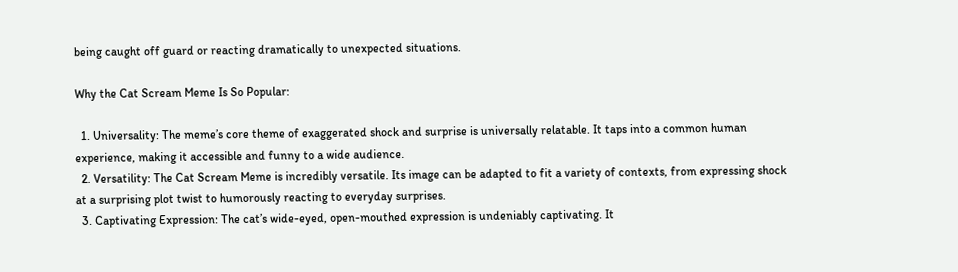being caught off guard or reacting dramatically to unexpected situations.

Why the Cat Scream Meme Is So Popular:

  1. Universality: The meme’s core theme of exaggerated shock and surprise is universally relatable. It taps into a common human experience, making it accessible and funny to a wide audience.
  2. Versatility: The Cat Scream Meme is incredibly versatile. Its image can be adapted to fit a variety of contexts, from expressing shock at a surprising plot twist to humorously reacting to everyday surprises.
  3. Captivating Expression: The cat’s wide-eyed, open-mouthed expression is undeniably captivating. It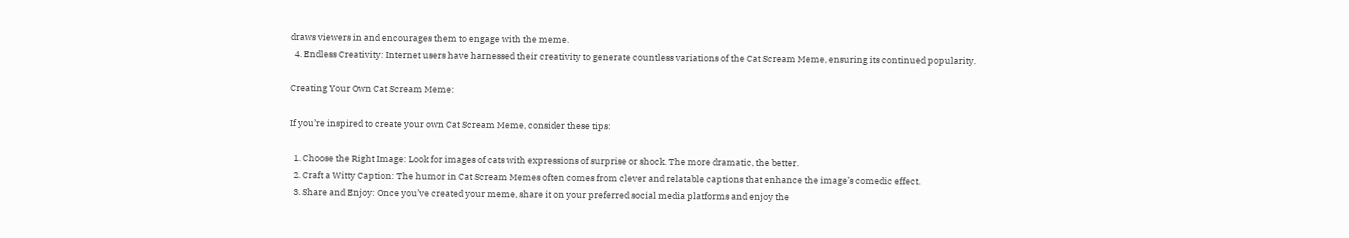draws viewers in and encourages them to engage with the meme.
  4. Endless Creativity: Internet users have harnessed their creativity to generate countless variations of the Cat Scream Meme, ensuring its continued popularity.

Creating Your Own Cat Scream Meme:

If you’re inspired to create your own Cat Scream Meme, consider these tips:

  1. Choose the Right Image: Look for images of cats with expressions of surprise or shock. The more dramatic, the better.
  2. Craft a Witty Caption: The humor in Cat Scream Memes often comes from clever and relatable captions that enhance the image’s comedic effect.
  3. Share and Enjoy: Once you’ve created your meme, share it on your preferred social media platforms and enjoy the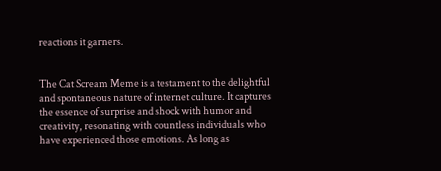reactions it garners.


The Cat Scream Meme is a testament to the delightful and spontaneous nature of internet culture. It captures the essence of surprise and shock with humor and creativity, resonating with countless individuals who have experienced those emotions. As long as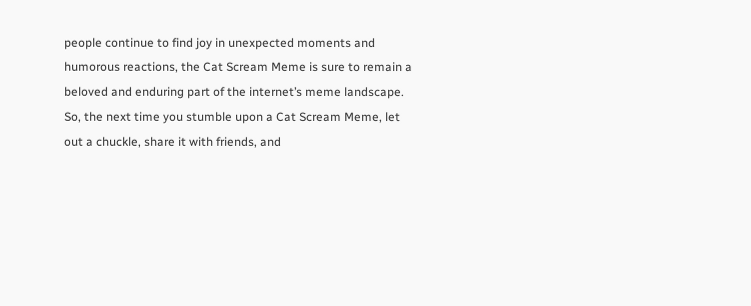people continue to find joy in unexpected moments and humorous reactions, the Cat Scream Meme is sure to remain a beloved and enduring part of the internet’s meme landscape. So, the next time you stumble upon a Cat Scream Meme, let out a chuckle, share it with friends, and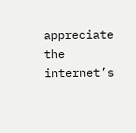appreciate the internet’s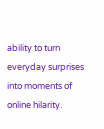ability to turn everyday surprises into moments of online hilarity.